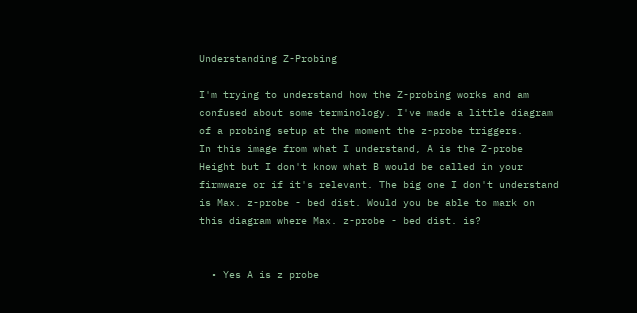Understanding Z-Probing

I'm trying to understand how the Z-probing works and am confused about some terminology. I've made a little diagram of a probing setup at the moment the z-probe triggers.
In this image from what I understand, A is the Z-probe Height but I don't know what B would be called in your firmware or if it's relevant. The big one I don't understand is Max. z-probe - bed dist. Would you be able to mark on this diagram where Max. z-probe - bed dist. is?


  • Yes A is z probe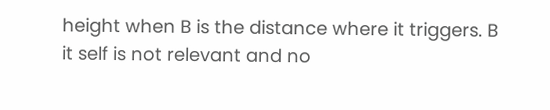height when B is the distance where it triggers. B it self is not relevant and no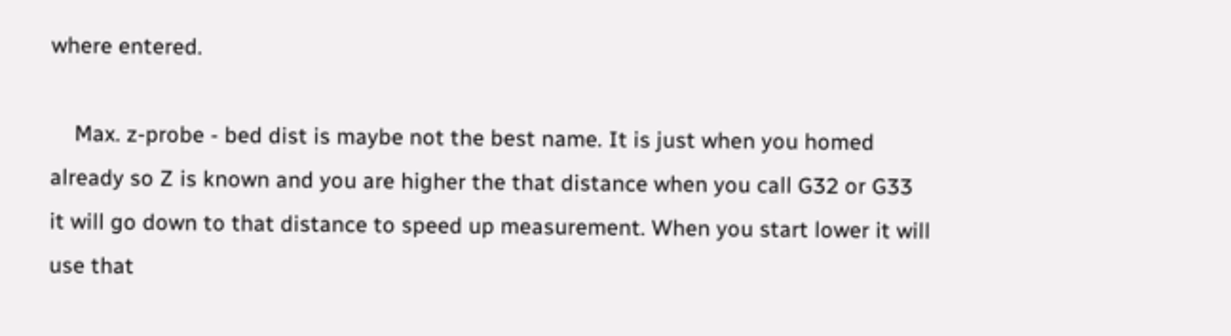where entered.

    Max. z-probe - bed dist is maybe not the best name. It is just when you homed already so Z is known and you are higher the that distance when you call G32 or G33 it will go down to that distance to speed up measurement. When you start lower it will use that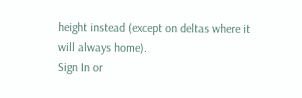height instead (except on deltas where it will always home).
Sign In or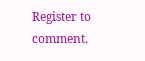Register to comment.